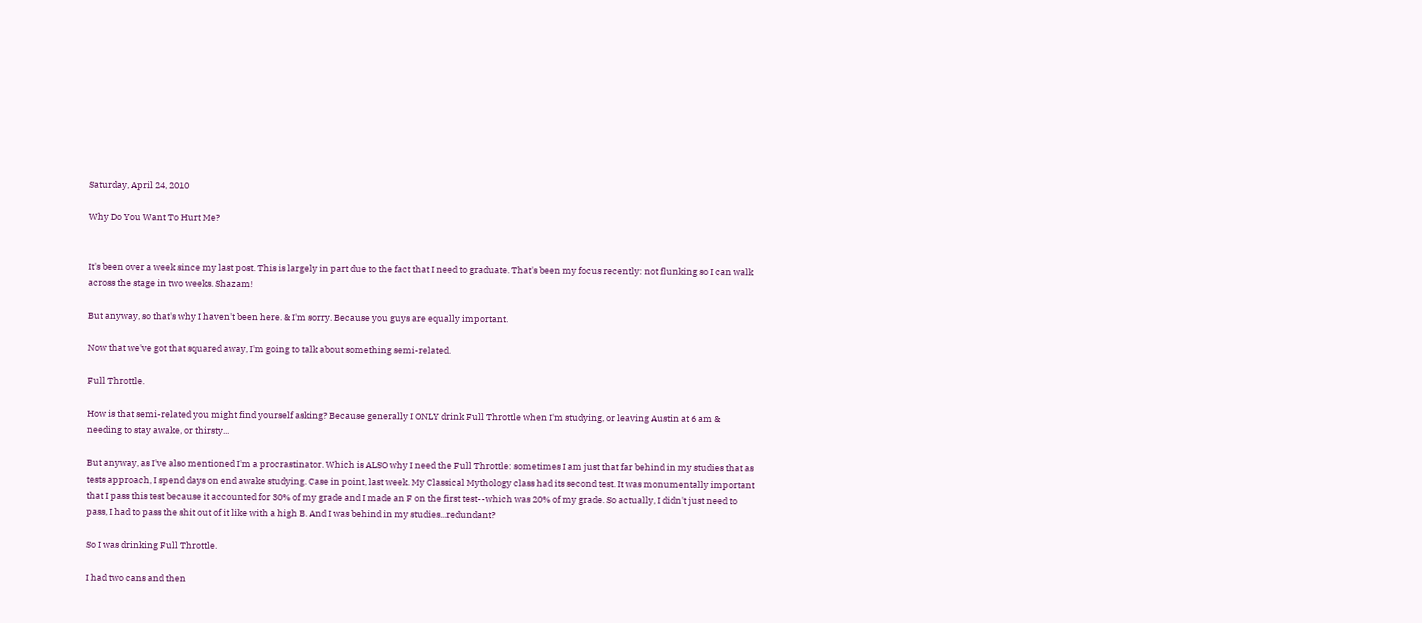Saturday, April 24, 2010

Why Do You Want To Hurt Me?


It's been over a week since my last post. This is largely in part due to the fact that I need to graduate. That's been my focus recently: not flunking so I can walk across the stage in two weeks. Shazam!

But anyway, so that's why I haven't been here. & I'm sorry. Because you guys are equally important.

Now that we've got that squared away, I'm going to talk about something semi-related.

Full Throttle.

How is that semi-related you might find yourself asking? Because generally I ONLY drink Full Throttle when I'm studying, or leaving Austin at 6 am & needing to stay awake, or thirsty...

But anyway, as I've also mentioned I'm a procrastinator. Which is ALSO why I need the Full Throttle: sometimes I am just that far behind in my studies that as tests approach, I spend days on end awake studying. Case in point, last week. My Classical Mythology class had its second test. It was monumentally important that I pass this test because it accounted for 30% of my grade and I made an F on the first test--which was 20% of my grade. So actually, I didn't just need to pass, I had to pass the shit out of it like with a high B. And I was behind in my studies...redundant?

So I was drinking Full Throttle.

I had two cans and then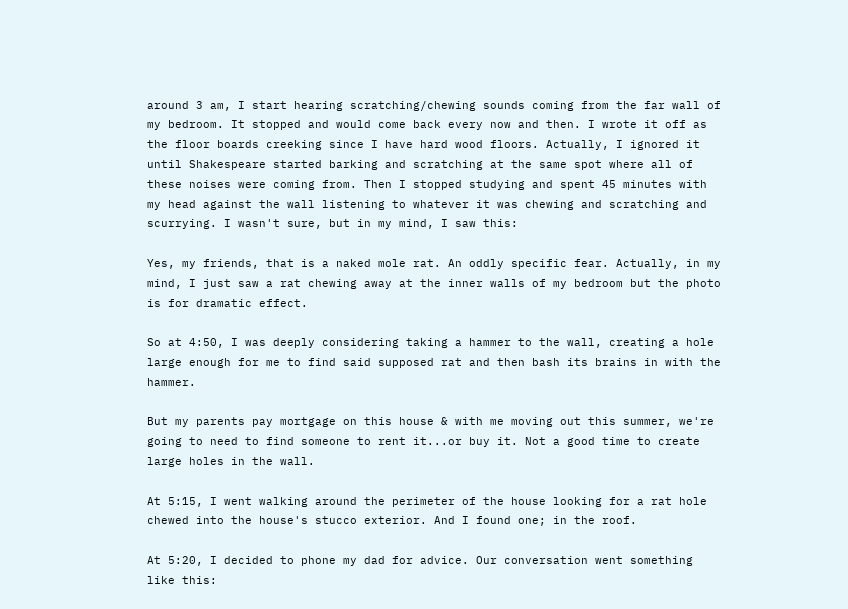around 3 am, I start hearing scratching/chewing sounds coming from the far wall of my bedroom. It stopped and would come back every now and then. I wrote it off as the floor boards creeking since I have hard wood floors. Actually, I ignored it until Shakespeare started barking and scratching at the same spot where all of these noises were coming from. Then I stopped studying and spent 45 minutes with my head against the wall listening to whatever it was chewing and scratching and scurrying. I wasn't sure, but in my mind, I saw this:

Yes, my friends, that is a naked mole rat. An oddly specific fear. Actually, in my mind, I just saw a rat chewing away at the inner walls of my bedroom but the photo is for dramatic effect.

So at 4:50, I was deeply considering taking a hammer to the wall, creating a hole large enough for me to find said supposed rat and then bash its brains in with the hammer.

But my parents pay mortgage on this house & with me moving out this summer, we're going to need to find someone to rent it...or buy it. Not a good time to create large holes in the wall.

At 5:15, I went walking around the perimeter of the house looking for a rat hole chewed into the house's stucco exterior. And I found one; in the roof.

At 5:20, I decided to phone my dad for advice. Our conversation went something like this: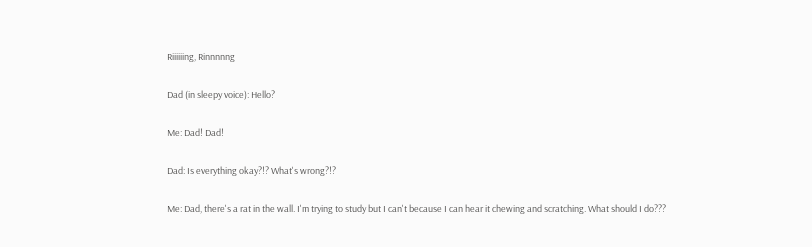Riiiiiing, Rinnnnng

Dad (in sleepy voice): Hello?

Me: Dad! Dad!

Dad: Is everything okay?!? What's wrong?!?

Me: Dad, there's a rat in the wall. I'm trying to study but I can't because I can hear it chewing and scratching. What should I do???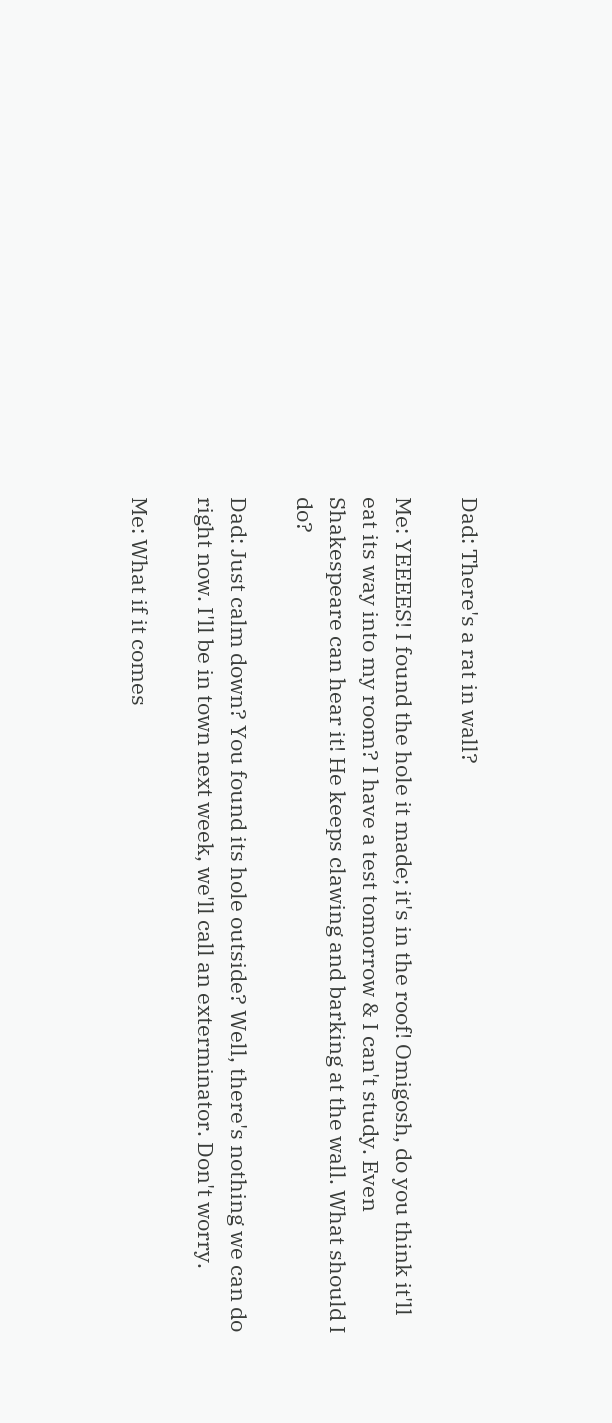Dad: There's a rat in wall?

Me: YEEEES! I found the hole it made; it's in the roof! Omigosh, do you think it'll eat its way into my room? I have a test tomorrow & I can't study. Even Shakespeare can hear it! He keeps clawing and barking at the wall. What should I do?

Dad: Just calm down? You found its hole outside? Well, there's nothing we can do right now. I'll be in town next week, we'll call an exterminator. Don't worry.

Me: What if it comes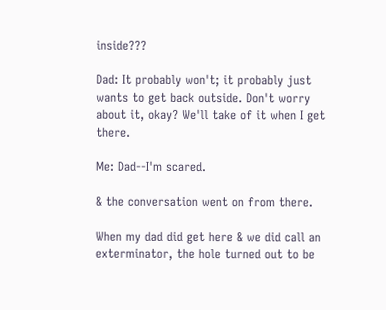inside???

Dad: It probably won't; it probably just wants to get back outside. Don't worry about it, okay? We'll take of it when I get there.

Me: Dad--I'm scared.

& the conversation went on from there.

When my dad did get here & we did call an exterminator, the hole turned out to be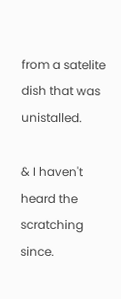from a satelite dish that was unistalled.

& I haven't heard the scratching since.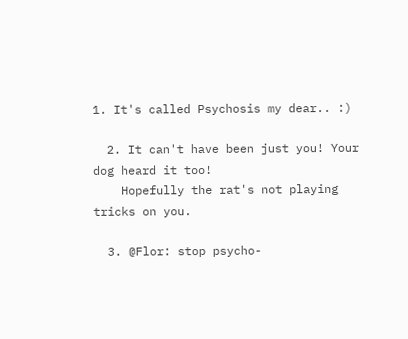1. It's called Psychosis my dear.. :)

  2. It can't have been just you! Your dog heard it too!
    Hopefully the rat's not playing tricks on you.

  3. @Flor: stop psycho-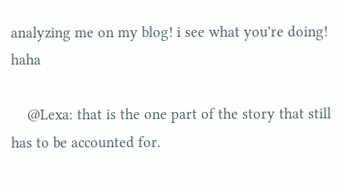analyzing me on my blog! i see what you're doing! haha

    @Lexa: that is the one part of the story that still has to be accounted for.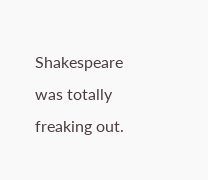Shakespeare was totally freaking out.